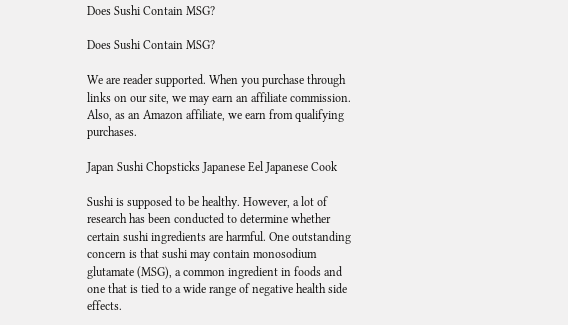Does Sushi Contain MSG?

Does Sushi Contain MSG?

We are reader supported. When you purchase through links on our site, we may earn an affiliate commission. Also, as an Amazon affiliate, we earn from qualifying purchases.

Japan Sushi Chopsticks Japanese Eel Japanese Cook

Sushi is supposed to be healthy. However, a lot of research has been conducted to determine whether certain sushi ingredients are harmful. One outstanding concern is that sushi may contain monosodium glutamate (MSG), a common ingredient in foods and one that is tied to a wide range of negative health side effects.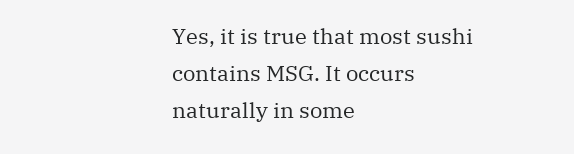Yes, it is true that most sushi contains MSG. It occurs naturally in some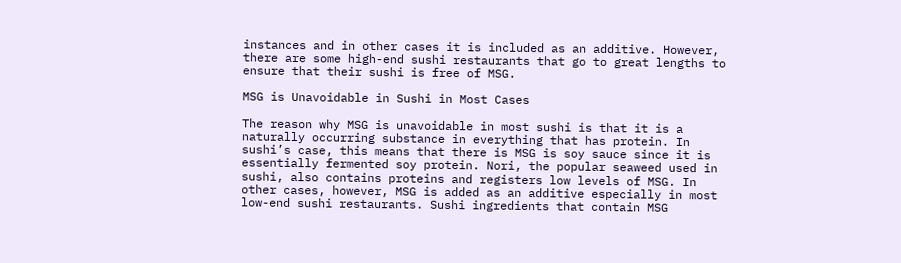instances and in other cases it is included as an additive. However, there are some high-end sushi restaurants that go to great lengths to ensure that their sushi is free of MSG.

MSG is Unavoidable in Sushi in Most Cases

The reason why MSG is unavoidable in most sushi is that it is a naturally occurring substance in everything that has protein. In sushi’s case, this means that there is MSG is soy sauce since it is essentially fermented soy protein. Nori, the popular seaweed used in sushi, also contains proteins and registers low levels of MSG. In other cases, however, MSG is added as an additive especially in most low-end sushi restaurants. Sushi ingredients that contain MSG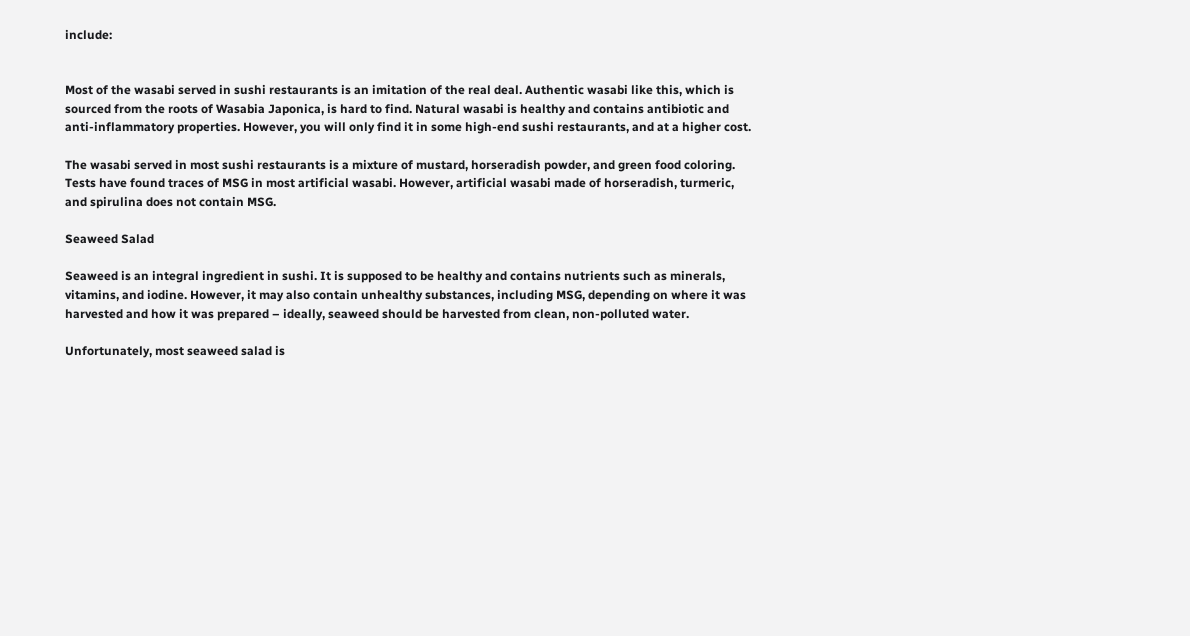include:


Most of the wasabi served in sushi restaurants is an imitation of the real deal. Authentic wasabi like this, which is sourced from the roots of Wasabia Japonica, is hard to find. Natural wasabi is healthy and contains antibiotic and anti-inflammatory properties. However, you will only find it in some high-end sushi restaurants, and at a higher cost.

The wasabi served in most sushi restaurants is a mixture of mustard, horseradish powder, and green food coloring. Tests have found traces of MSG in most artificial wasabi. However, artificial wasabi made of horseradish, turmeric, and spirulina does not contain MSG.

Seaweed Salad

Seaweed is an integral ingredient in sushi. It is supposed to be healthy and contains nutrients such as minerals, vitamins, and iodine. However, it may also contain unhealthy substances, including MSG, depending on where it was harvested and how it was prepared – ideally, seaweed should be harvested from clean, non-polluted water.

Unfortunately, most seaweed salad is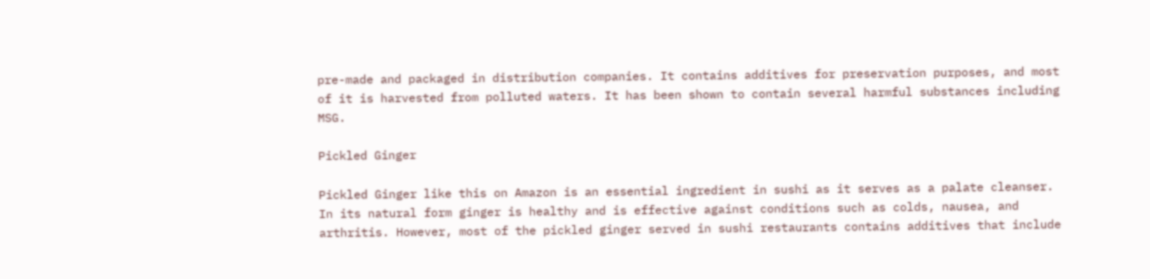pre-made and packaged in distribution companies. It contains additives for preservation purposes, and most of it is harvested from polluted waters. It has been shown to contain several harmful substances including MSG.

Pickled Ginger

Pickled Ginger like this on Amazon is an essential ingredient in sushi as it serves as a palate cleanser. In its natural form ginger is healthy and is effective against conditions such as colds, nausea, and arthritis. However, most of the pickled ginger served in sushi restaurants contains additives that include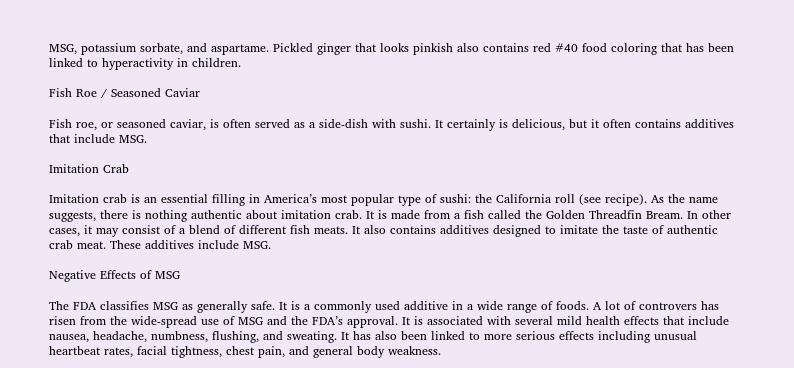MSG, potassium sorbate, and aspartame. Pickled ginger that looks pinkish also contains red #40 food coloring that has been linked to hyperactivity in children.

Fish Roe / Seasoned Caviar

Fish roe, or seasoned caviar, is often served as a side-dish with sushi. It certainly is delicious, but it often contains additives that include MSG.

Imitation Crab

Imitation crab is an essential filling in America’s most popular type of sushi: the California roll (see recipe). As the name suggests, there is nothing authentic about imitation crab. It is made from a fish called the Golden Threadfin Bream. In other cases, it may consist of a blend of different fish meats. It also contains additives designed to imitate the taste of authentic crab meat. These additives include MSG.

Negative Effects of MSG

The FDA classifies MSG as generally safe. It is a commonly used additive in a wide range of foods. A lot of controvers has risen from the wide-spread use of MSG and the FDA’s approval. It is associated with several mild health effects that include nausea, headache, numbness, flushing, and sweating. It has also been linked to more serious effects including unusual heartbeat rates, facial tightness, chest pain, and general body weakness.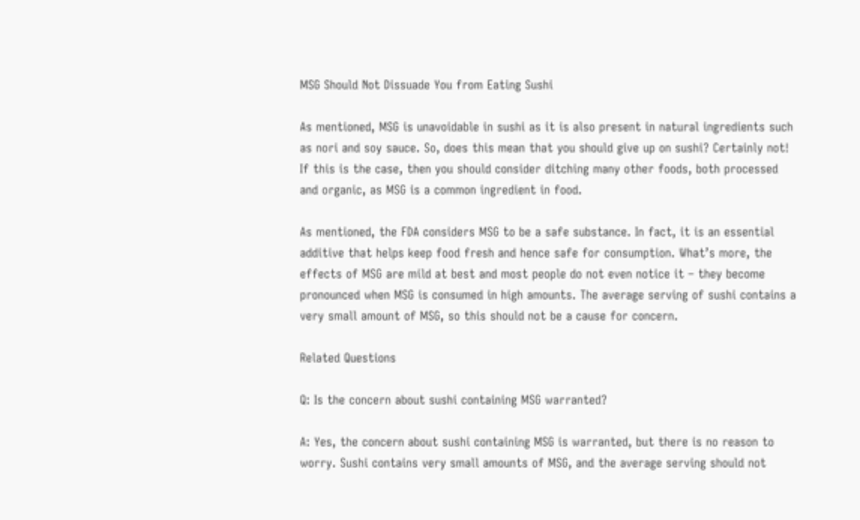MSG Should Not Dissuade You from Eating Sushi

As mentioned, MSG is unavoidable in sushi as it is also present in natural ingredients such as nori and soy sauce. So, does this mean that you should give up on sushi? Certainly not! If this is the case, then you should consider ditching many other foods, both processed and organic, as MSG is a common ingredient in food.

As mentioned, the FDA considers MSG to be a safe substance. In fact, it is an essential additive that helps keep food fresh and hence safe for consumption. What’s more, the effects of MSG are mild at best and most people do not even notice it – they become pronounced when MSG is consumed in high amounts. The average serving of sushi contains a very small amount of MSG, so this should not be a cause for concern.

Related Questions

Q: Is the concern about sushi containing MSG warranted?

A: Yes, the concern about sushi containing MSG is warranted, but there is no reason to worry. Sushi contains very small amounts of MSG, and the average serving should not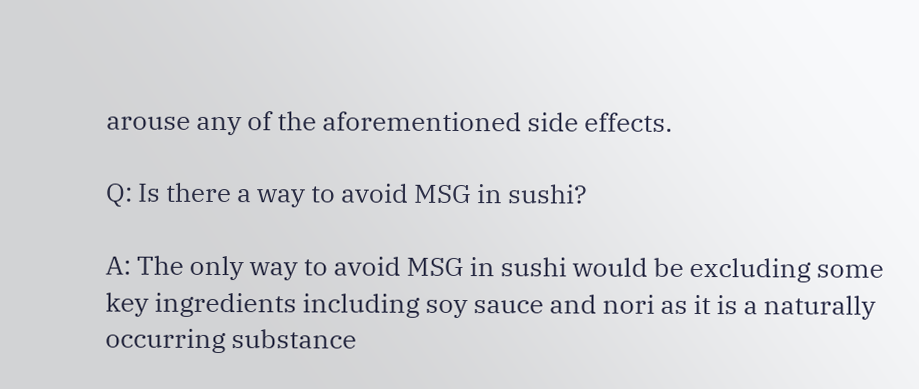arouse any of the aforementioned side effects.

Q: Is there a way to avoid MSG in sushi?

A: The only way to avoid MSG in sushi would be excluding some key ingredients including soy sauce and nori as it is a naturally occurring substance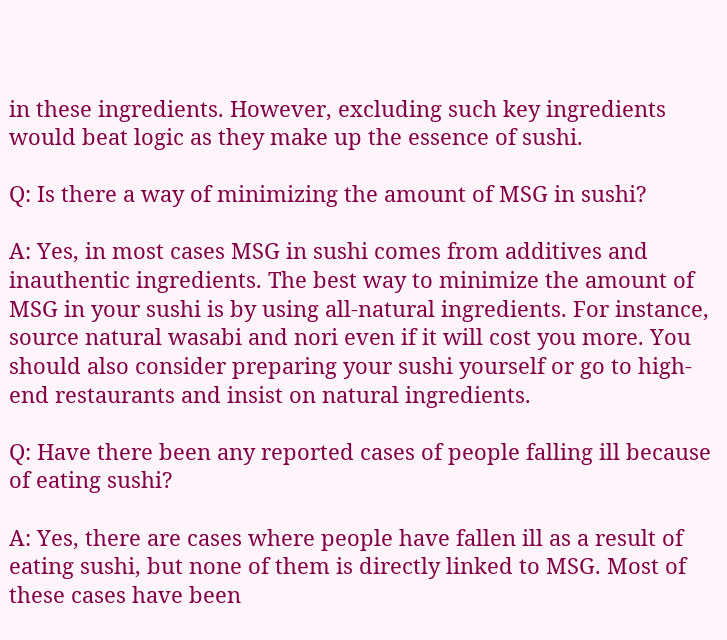in these ingredients. However, excluding such key ingredients would beat logic as they make up the essence of sushi.

Q: Is there a way of minimizing the amount of MSG in sushi?

A: Yes, in most cases MSG in sushi comes from additives and inauthentic ingredients. The best way to minimize the amount of MSG in your sushi is by using all-natural ingredients. For instance, source natural wasabi and nori even if it will cost you more. You should also consider preparing your sushi yourself or go to high-end restaurants and insist on natural ingredients.

Q: Have there been any reported cases of people falling ill because of eating sushi?

A: Yes, there are cases where people have fallen ill as a result of eating sushi, but none of them is directly linked to MSG. Most of these cases have been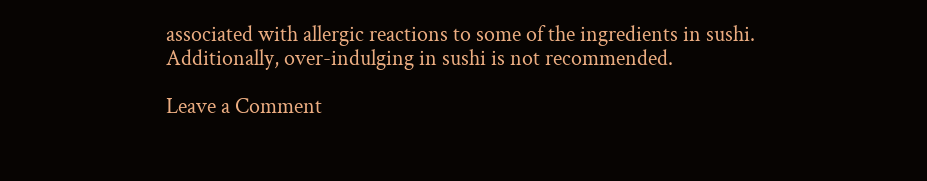associated with allergic reactions to some of the ingredients in sushi. Additionally, over-indulging in sushi is not recommended.

Leave a Comment